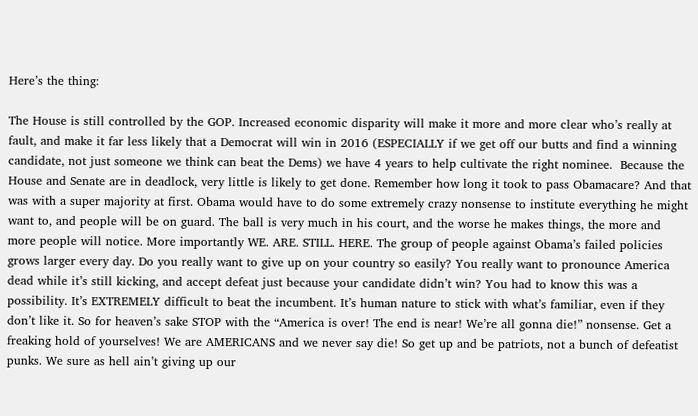Here’s the thing:

The House is still controlled by the GOP. Increased economic disparity will make it more and more clear who’s really at fault, and make it far less likely that a Democrat will win in 2016 (ESPECIALLY if we get off our butts and find a winning candidate, not just someone we think can beat the Dems) we have 4 years to help cultivate the right nominee.  Because the House and Senate are in deadlock, very little is likely to get done. Remember how long it took to pass Obamacare? And that was with a super majority at first. Obama would have to do some extremely crazy nonsense to institute everything he might want to, and people will be on guard. The ball is very much in his court, and the worse he makes things, the more and more people will notice. More importantly WE. ARE. STILL. HERE. The group of people against Obama’s failed policies grows larger every day. Do you really want to give up on your country so easily? You really want to pronounce America dead while it’s still kicking, and accept defeat just because your candidate didn’t win? You had to know this was a possibility. It’s EXTREMELY difficult to beat the incumbent. It’s human nature to stick with what’s familiar, even if they don’t like it. So for heaven’s sake STOP with the “America is over! The end is near! We’re all gonna die!” nonsense. Get a freaking hold of yourselves! We are AMERICANS and we never say die! So get up and be patriots, not a bunch of defeatist punks. We sure as hell ain’t giving up our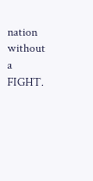nation without a FIGHT.